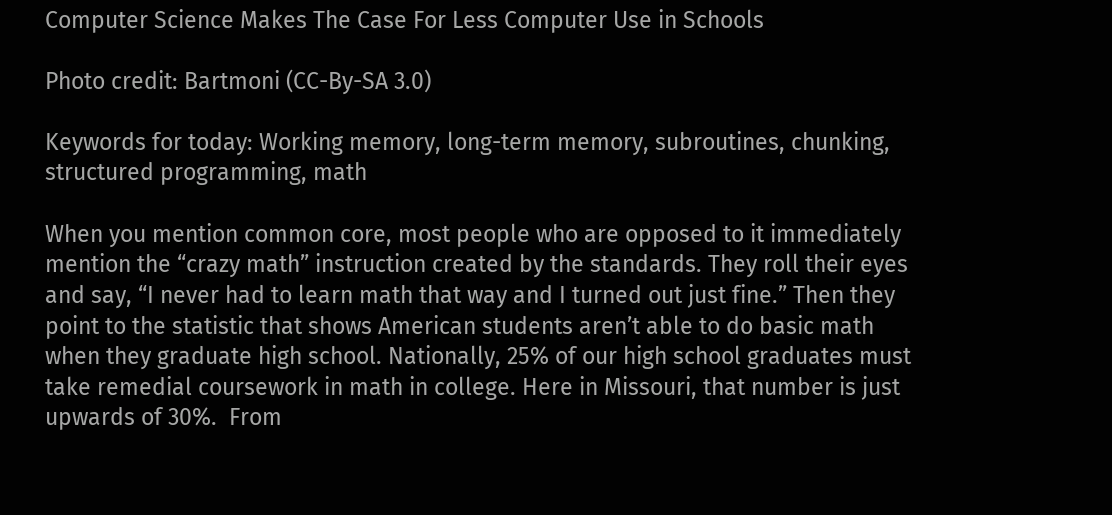Computer Science Makes The Case For Less Computer Use in Schools

Photo credit: Bartmoni (CC-By-SA 3.0)

Keywords for today: Working memory, long-term memory, subroutines, chunking, structured programming, math

When you mention common core, most people who are opposed to it immediately mention the “crazy math” instruction created by the standards. They roll their eyes and say, “I never had to learn math that way and I turned out just fine.” Then they point to the statistic that shows American students aren’t able to do basic math when they graduate high school. Nationally, 25% of our high school graduates must take remedial coursework in math in college. Here in Missouri, that number is just upwards of 30%.  From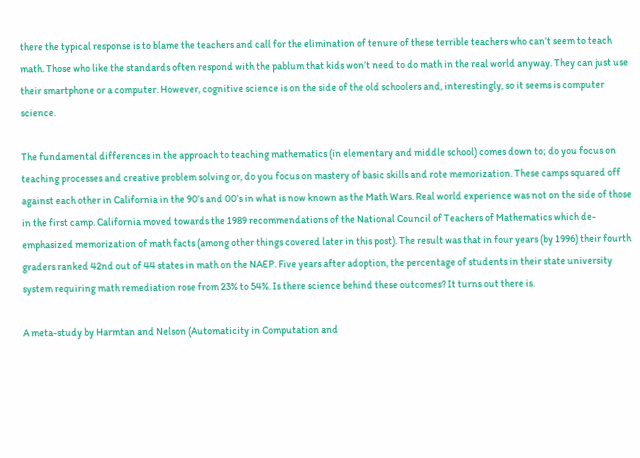there the typical response is to blame the teachers and call for the elimination of tenure of these terrible teachers who can’t seem to teach math. Those who like the standards often respond with the pablum that kids won’t need to do math in the real world anyway. They can just use their smartphone or a computer. However, cognitive science is on the side of the old schoolers and, interestingly, so it seems is computer science.

The fundamental differences in the approach to teaching mathematics (in elementary and middle school) comes down to; do you focus on teaching processes and creative problem solving or, do you focus on mastery of basic skills and rote memorization. These camps squared off against each other in California in the 90’s and 00’s in what is now known as the Math Wars. Real world experience was not on the side of those in the first camp. California moved towards the 1989 recommendations of the National Council of Teachers of Mathematics which de-emphasized memorization of math facts (among other things covered later in this post). The result was that in four years (by 1996) their fourth graders ranked 42nd out of 44 states in math on the NAEP. Five years after adoption, the percentage of students in their state university system requiring math remediation rose from 23% to 54%. Is there science behind these outcomes? It turns out there is.

A meta-study by Harmtan and Nelson (Automaticity in Computation and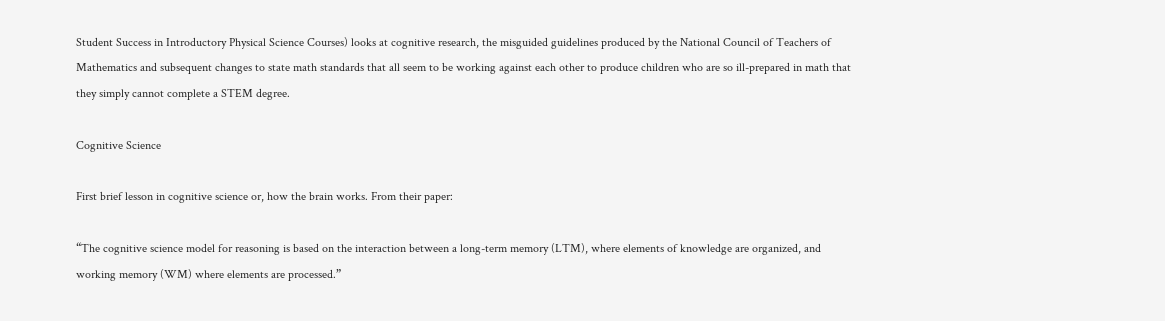Student Success in Introductory Physical Science Courses) looks at cognitive research, the misguided guidelines produced by the National Council of Teachers of Mathematics and subsequent changes to state math standards that all seem to be working against each other to produce children who are so ill-prepared in math that they simply cannot complete a STEM degree.

Cognitive Science

First brief lesson in cognitive science or, how the brain works. From their paper:

“The cognitive science model for reasoning is based on the interaction between a long-term memory (LTM), where elements of knowledge are organized, and working memory (WM) where elements are processed.”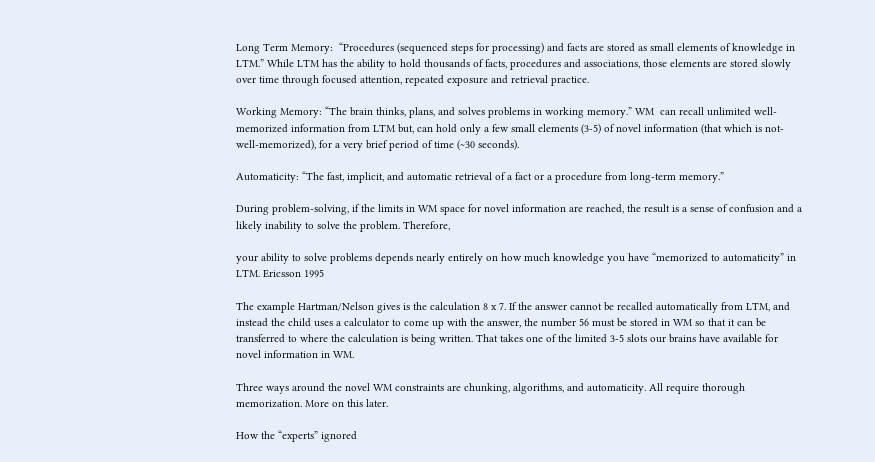Long Term Memory:  “Procedures (sequenced steps for processing) and facts are stored as small elements of knowledge in LTM.” While LTM has the ability to hold thousands of facts, procedures and associations, those elements are stored slowly over time through focused attention, repeated exposure and retrieval practice.

Working Memory: “The brain thinks, plans, and solves problems in working memory.” WM  can recall unlimited well-memorized information from LTM but, can hold only a few small elements (3-5) of novel information (that which is not-well-memorized), for a very brief period of time (~30 seconds).

Automaticity: “The fast, implicit, and automatic retrieval of a fact or a procedure from long-term memory.”

During problem-solving, if the limits in WM space for novel information are reached, the result is a sense of confusion and a likely inability to solve the problem. Therefore,

your ability to solve problems depends nearly entirely on how much knowledge you have “memorized to automaticity” in LTM. Ericsson 1995

The example Hartman/Nelson gives is the calculation 8 x 7. If the answer cannot be recalled automatically from LTM, and instead the child uses a calculator to come up with the answer, the number 56 must be stored in WM so that it can be transferred to where the calculation is being written. That takes one of the limited 3-5 slots our brains have available for novel information in WM.

Three ways around the novel WM constraints are chunking, algorithms, and automaticity. All require thorough memorization. More on this later.

How the “experts” ignored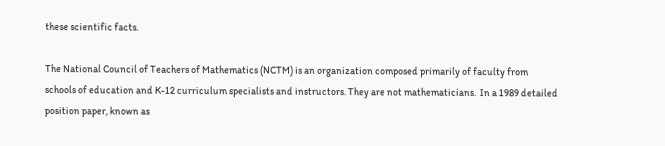these scientific facts.

The National Council of Teachers of Mathematics (NCTM) is an organization composed primarily of faculty from schools of education and K-12 curriculum specialists and instructors. They are not mathematicians.  In a 1989 detailed position paper, known as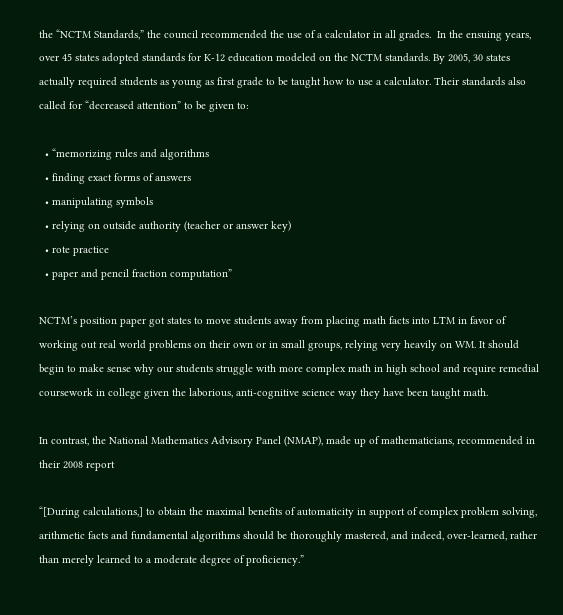the “NCTM Standards,” the council recommended the use of a calculator in all grades.  In the ensuing years, over 45 states adopted standards for K-12 education modeled on the NCTM standards. By 2005, 30 states actually required students as young as first grade to be taught how to use a calculator. Their standards also called for “decreased attention” to be given to:

  • “memorizing rules and algorithms
  • finding exact forms of answers
  • manipulating symbols
  • relying on outside authority (teacher or answer key)
  • rote practice
  • paper and pencil fraction computation”

NCTM’s position paper got states to move students away from placing math facts into LTM in favor of working out real world problems on their own or in small groups, relying very heavily on WM. It should begin to make sense why our students struggle with more complex math in high school and require remedial coursework in college given the laborious, anti-cognitive science way they have been taught math.

In contrast, the National Mathematics Advisory Panel (NMAP), made up of mathematicians, recommended in their 2008 report

“[During calculations,] to obtain the maximal benefits of automaticity in support of complex problem solving, arithmetic facts and fundamental algorithms should be thoroughly mastered, and indeed, over-learned, rather than merely learned to a moderate degree of proficiency.”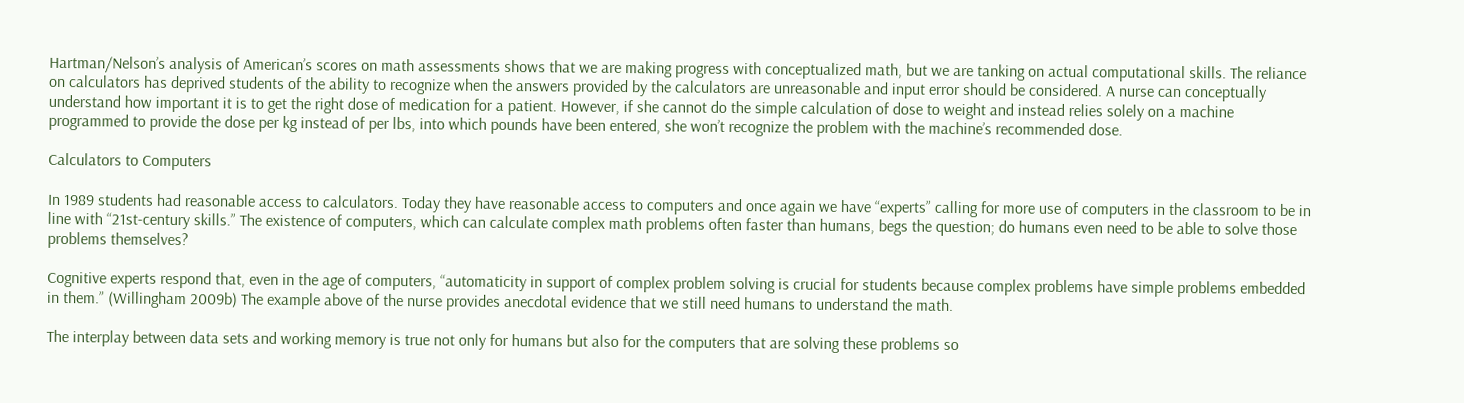Hartman/Nelson’s analysis of American’s scores on math assessments shows that we are making progress with conceptualized math, but we are tanking on actual computational skills. The reliance on calculators has deprived students of the ability to recognize when the answers provided by the calculators are unreasonable and input error should be considered. A nurse can conceptually understand how important it is to get the right dose of medication for a patient. However, if she cannot do the simple calculation of dose to weight and instead relies solely on a machine programmed to provide the dose per kg instead of per lbs, into which pounds have been entered, she won’t recognize the problem with the machine’s recommended dose.

Calculators to Computers

In 1989 students had reasonable access to calculators. Today they have reasonable access to computers and once again we have “experts” calling for more use of computers in the classroom to be in line with “21st-century skills.” The existence of computers, which can calculate complex math problems often faster than humans, begs the question; do humans even need to be able to solve those problems themselves?

Cognitive experts respond that, even in the age of computers, “automaticity in support of complex problem solving is crucial for students because complex problems have simple problems embedded in them.” (Willingham 2009b) The example above of the nurse provides anecdotal evidence that we still need humans to understand the math.

The interplay between data sets and working memory is true not only for humans but also for the computers that are solving these problems so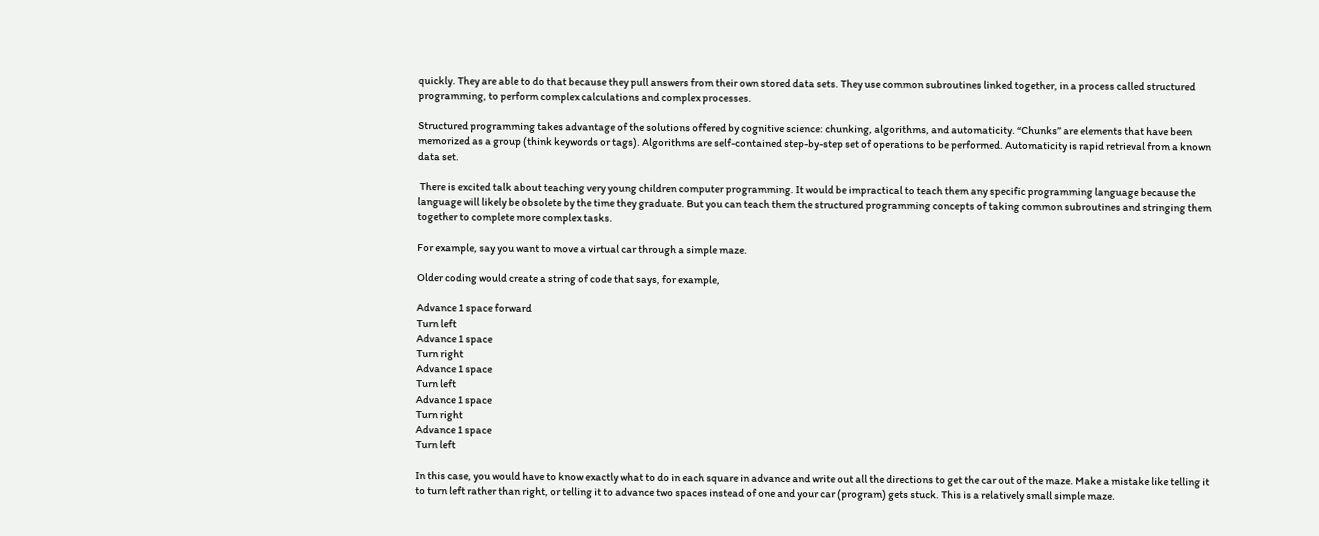quickly. They are able to do that because they pull answers from their own stored data sets. They use common subroutines linked together, in a process called structured programming, to perform complex calculations and complex processes.

Structured programming takes advantage of the solutions offered by cognitive science: chunking, algorithms, and automaticity. “Chunks” are elements that have been memorized as a group (think keywords or tags). Algorithms are self-contained step-by-step set of operations to be performed. Automaticity is rapid retrieval from a known data set.

 There is excited talk about teaching very young children computer programming. It would be impractical to teach them any specific programming language because the language will likely be obsolete by the time they graduate. But you can teach them the structured programming concepts of taking common subroutines and stringing them together to complete more complex tasks.

For example, say you want to move a virtual car through a simple maze.

Older coding would create a string of code that says, for example,

Advance 1 space forward
Turn left
Advance 1 space
Turn right
Advance 1 space
Turn left
Advance 1 space
Turn right
Advance 1 space
Turn left

In this case, you would have to know exactly what to do in each square in advance and write out all the directions to get the car out of the maze. Make a mistake like telling it to turn left rather than right, or telling it to advance two spaces instead of one and your car (program) gets stuck. This is a relatively small simple maze.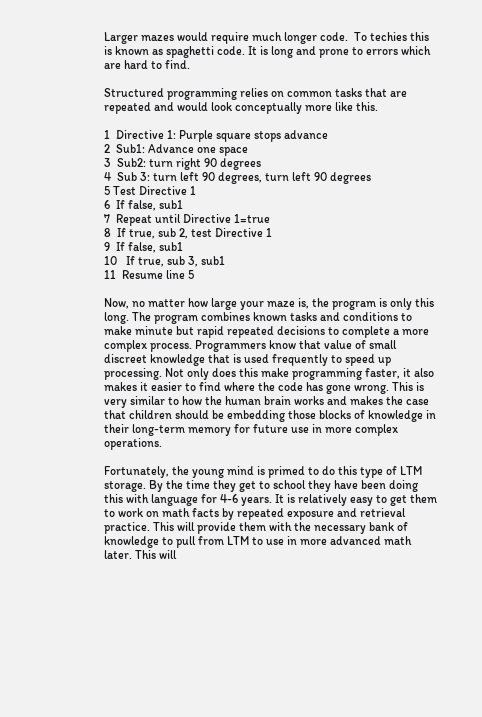Larger mazes would require much longer code.  To techies this is known as spaghetti code. It is long and prone to errors which are hard to find.

Structured programming relies on common tasks that are repeated and would look conceptually more like this.

1  Directive 1: Purple square stops advance
2  Sub1: Advance one space
3  Sub2: turn right 90 degrees
4  Sub 3: turn left 90 degrees, turn left 90 degrees
5 Test Directive 1
6  If false, sub1
7  Repeat until Directive 1=true
8  If true, sub 2, test Directive 1
9  If false, sub1
10   If true, sub 3, sub1
11  Resume line 5

Now, no matter how large your maze is, the program is only this long. The program combines known tasks and conditions to make minute but rapid repeated decisions to complete a more complex process. Programmers know that value of small discreet knowledge that is used frequently to speed up processing. Not only does this make programming faster, it also makes it easier to find where the code has gone wrong. This is very similar to how the human brain works and makes the case that children should be embedding those blocks of knowledge in their long-term memory for future use in more complex operations.

Fortunately, the young mind is primed to do this type of LTM storage. By the time they get to school they have been doing this with language for 4-6 years. It is relatively easy to get them to work on math facts by repeated exposure and retrieval practice. This will provide them with the necessary bank of knowledge to pull from LTM to use in more advanced math later. This will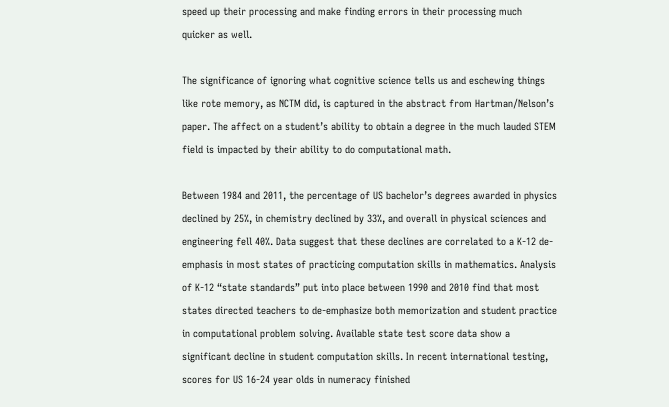speed up their processing and make finding errors in their processing much quicker as well.

The significance of ignoring what cognitive science tells us and eschewing things like rote memory, as NCTM did, is captured in the abstract from Hartman/Nelson’s paper. The affect on a student’s ability to obtain a degree in the much lauded STEM field is impacted by their ability to do computational math.

Between 1984 and 2011, the percentage of US bachelor’s degrees awarded in physics declined by 25%, in chemistry declined by 33%, and overall in physical sciences and engineering fell 40%. Data suggest that these declines are correlated to a K-12 de-emphasis in most states of practicing computation skills in mathematics. Analysis of K-12 “state standards” put into place between 1990 and 2010 find that most states directed teachers to de-emphasize both memorization and student practice in computational problem solving. Available state test score data show a significant decline in student computation skills. In recent international testing, scores for US 16-24 year olds in numeracy finished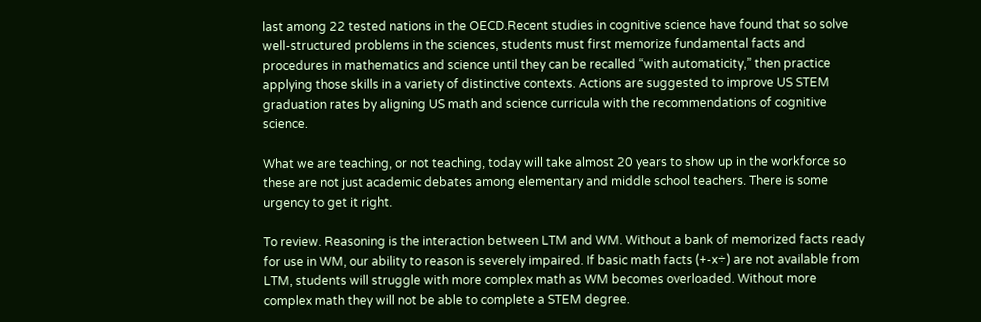last among 22 tested nations in the OECD.Recent studies in cognitive science have found that so solve well-structured problems in the sciences, students must first memorize fundamental facts and procedures in mathematics and science until they can be recalled “with automaticity,” then practice applying those skills in a variety of distinctive contexts. Actions are suggested to improve US STEM graduation rates by aligning US math and science curricula with the recommendations of cognitive science.

What we are teaching, or not teaching, today will take almost 20 years to show up in the workforce so these are not just academic debates among elementary and middle school teachers. There is some urgency to get it right.

To review. Reasoning is the interaction between LTM and WM. Without a bank of memorized facts ready for use in WM, our ability to reason is severely impaired. If basic math facts (+-x÷) are not available from LTM, students will struggle with more complex math as WM becomes overloaded. Without more complex math they will not be able to complete a STEM degree.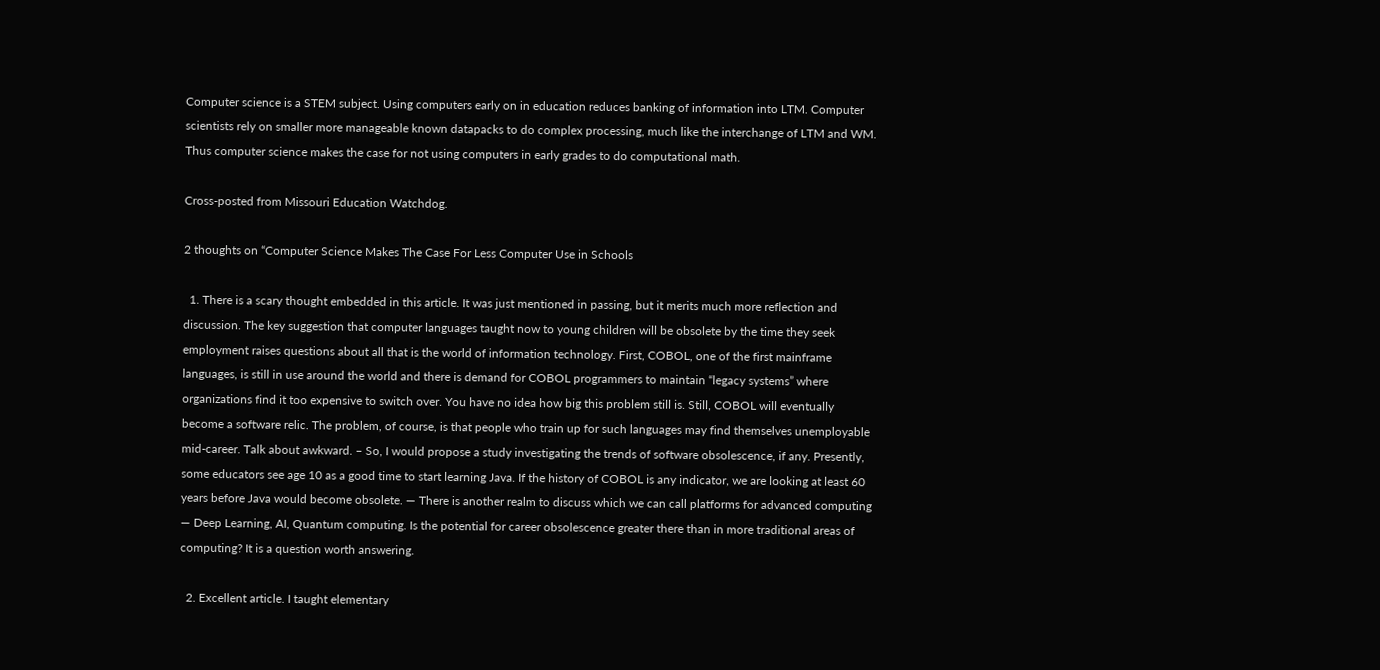Computer science is a STEM subject. Using computers early on in education reduces banking of information into LTM. Computer scientists rely on smaller more manageable known datapacks to do complex processing, much like the interchange of LTM and WM. Thus computer science makes the case for not using computers in early grades to do computational math.

Cross-posted from Missouri Education Watchdog.

2 thoughts on “Computer Science Makes The Case For Less Computer Use in Schools

  1. There is a scary thought embedded in this article. It was just mentioned in passing, but it merits much more reflection and discussion. The key suggestion that computer languages taught now to young children will be obsolete by the time they seek employment raises questions about all that is the world of information technology. First, COBOL, one of the first mainframe languages, is still in use around the world and there is demand for COBOL programmers to maintain “legacy systems” where organizations find it too expensive to switch over. You have no idea how big this problem still is. Still, COBOL will eventually become a software relic. The problem, of course, is that people who train up for such languages may find themselves unemployable mid-career. Talk about awkward. – So, I would propose a study investigating the trends of software obsolescence, if any. Presently, some educators see age 10 as a good time to start learning Java. If the history of COBOL is any indicator, we are looking at least 60 years before Java would become obsolete. — There is another realm to discuss which we can call platforms for advanced computing — Deep Learning, AI, Quantum computing. Is the potential for career obsolescence greater there than in more traditional areas of computing? It is a question worth answering.

  2. Excellent article. I taught elementary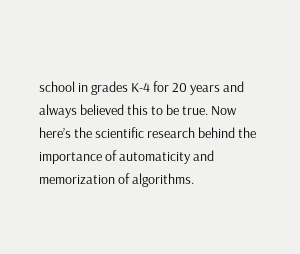school in grades K-4 for 20 years and always believed this to be true. Now here’s the scientific research behind the importance of automaticity and memorization of algorithms.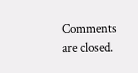Comments are closed.